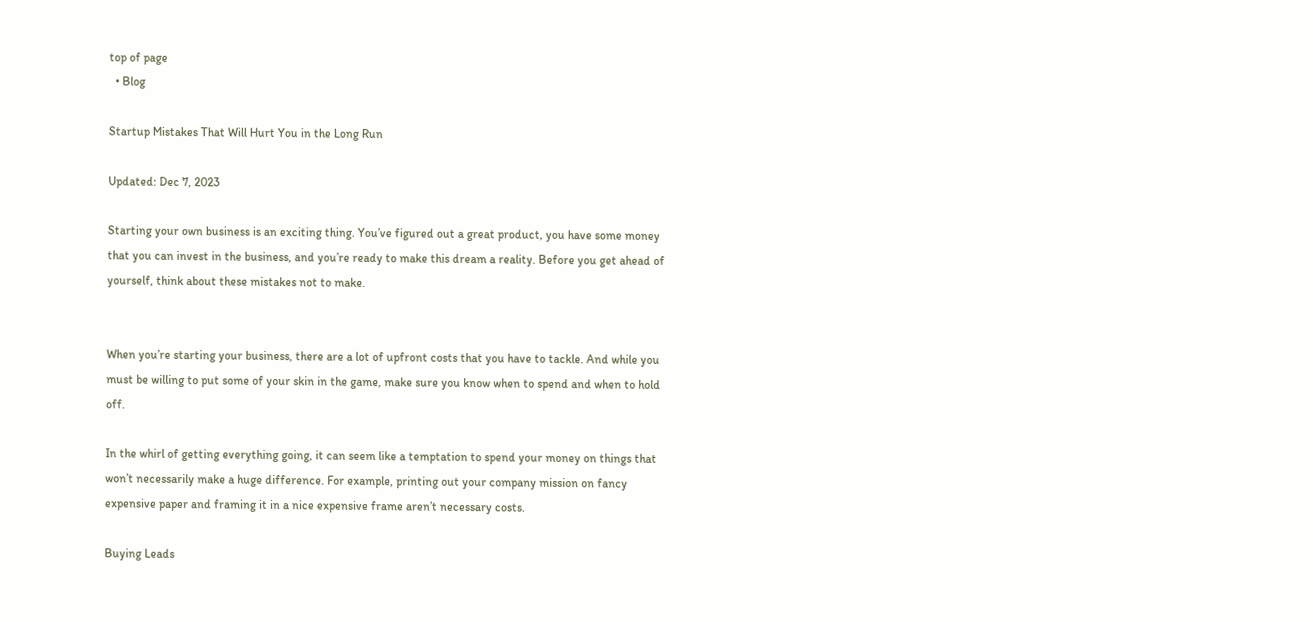top of page
  • Blog

Startup Mistakes That Will Hurt You in the Long Run

Updated: Dec 7, 2023

Starting your own business is an exciting thing. You’ve figured out a great product, you have some money that you can invest in the business, and you’re ready to make this dream a reality. Before you get ahead of yourself, think about these mistakes not to make.


When you’re starting your business, there are a lot of upfront costs that you have to tackle. And while you must be willing to put some of your skin in the game, make sure you know when to spend and when to hold off.

In the whirl of getting everything going, it can seem like a temptation to spend your money on things that won’t necessarily make a huge difference. For example, printing out your company mission on fancy expensive paper and framing it in a nice expensive frame aren’t necessary costs.

Buying Leads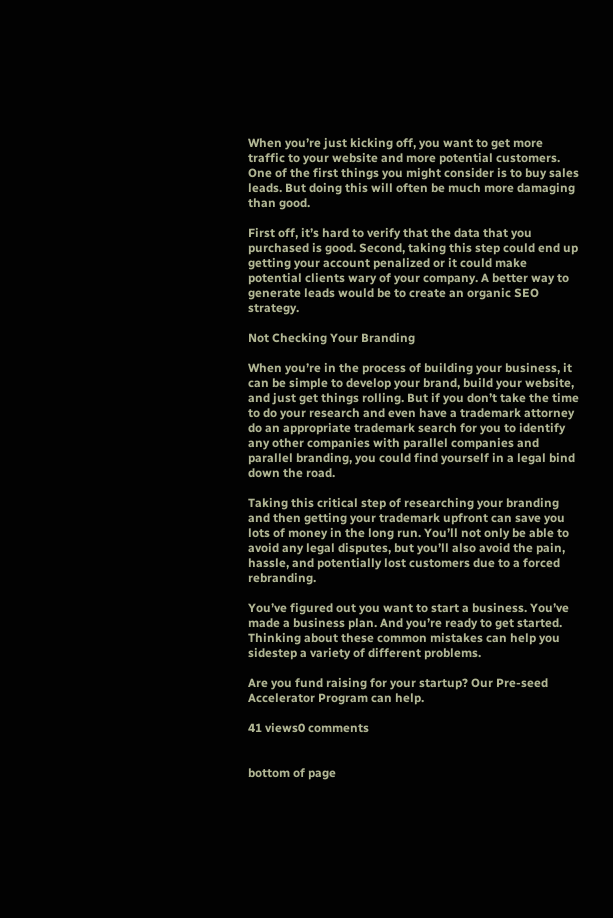When you’re just kicking off, you want to get more traffic to your website and more potential customers. One of the first things you might consider is to buy sales leads. But doing this will often be much more damaging than good.

First off, it’s hard to verify that the data that you purchased is good. Second, taking this step could end up getting your account penalized or it could make potential clients wary of your company. A better way to generate leads would be to create an organic SEO strategy.

Not Checking Your Branding

When you’re in the process of building your business, it can be simple to develop your brand, build your website, and just get things rolling. But if you don’t take the time to do your research and even have a trademark attorney do an appropriate trademark search for you to identify any other companies with parallel companies and parallel branding, you could find yourself in a legal bind down the road.

Taking this critical step of researching your branding and then getting your trademark upfront can save you lots of money in the long run. You’ll not only be able to avoid any legal disputes, but you’ll also avoid the pain, hassle, and potentially lost customers due to a forced rebranding.

You’ve figured out you want to start a business. You’ve made a business plan. And you’re ready to get started. Thinking about these common mistakes can help you sidestep a variety of different problems.

Are you fund raising for your startup? Our Pre-seed Accelerator Program can help.

41 views0 comments


bottom of page